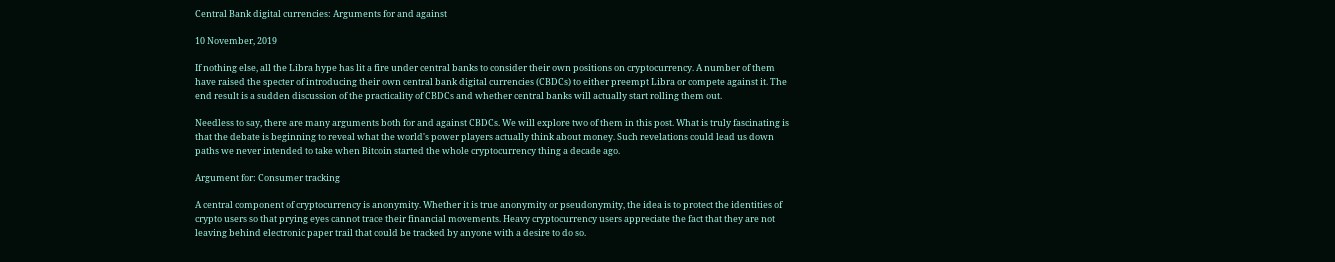Central Bank digital currencies: Arguments for and against

10 November, 2019

If nothing else, all the Libra hype has lit a fire under central banks to consider their own positions on cryptocurrency. A number of them have raised the specter of introducing their own central bank digital currencies (CBDCs) to either preempt Libra or compete against it. The end result is a sudden discussion of the practicality of CBDCs and whether central banks will actually start rolling them out.

Needless to say, there are many arguments both for and against CBDCs. We will explore two of them in this post. What is truly fascinating is that the debate is beginning to reveal what the world's power players actually think about money. Such revelations could lead us down paths we never intended to take when Bitcoin started the whole cryptocurrency thing a decade ago.

Argument for: Consumer tracking

A central component of cryptocurrency is anonymity. Whether it is true anonymity or pseudonymity, the idea is to protect the identities of crypto users so that prying eyes cannot trace their financial movements. Heavy cryptocurrency users appreciate the fact that they are not leaving behind electronic paper trail that could be tracked by anyone with a desire to do so.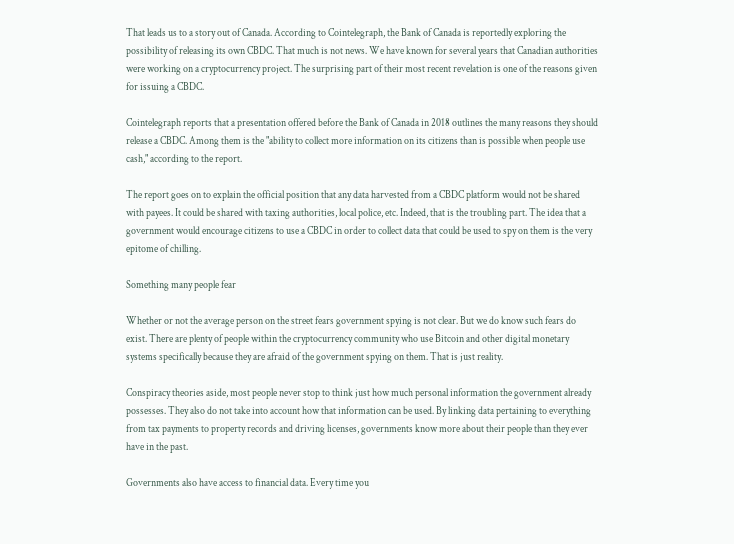That leads us to a story out of Canada. According to Cointelegraph, the Bank of Canada is reportedly exploring the possibility of releasing its own CBDC. That much is not news. We have known for several years that Canadian authorities were working on a cryptocurrency project. The surprising part of their most recent revelation is one of the reasons given for issuing a CBDC.

Cointelegraph reports that a presentation offered before the Bank of Canada in 2018 outlines the many reasons they should release a CBDC. Among them is the "ability to collect more information on its citizens than is possible when people use cash," according to the report.

The report goes on to explain the official position that any data harvested from a CBDC platform would not be shared with payees. It could be shared with taxing authorities, local police, etc. Indeed, that is the troubling part. The idea that a government would encourage citizens to use a CBDC in order to collect data that could be used to spy on them is the very epitome of chilling.

Something many people fear

Whether or not the average person on the street fears government spying is not clear. But we do know such fears do exist. There are plenty of people within the cryptocurrency community who use Bitcoin and other digital monetary systems specifically because they are afraid of the government spying on them. That is just reality.

Conspiracy theories aside, most people never stop to think just how much personal information the government already possesses. They also do not take into account how that information can be used. By linking data pertaining to everything from tax payments to property records and driving licenses, governments know more about their people than they ever have in the past.

Governments also have access to financial data. Every time you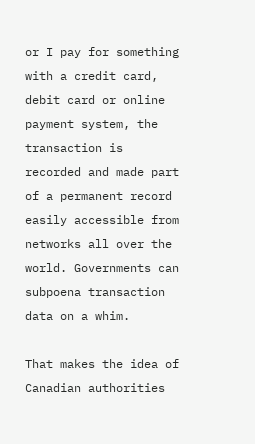or I pay for something with a credit card, debit card or online payment system, the transaction is recorded and made part of a permanent record easily accessible from networks all over the world. Governments can subpoena transaction data on a whim.

That makes the idea of Canadian authorities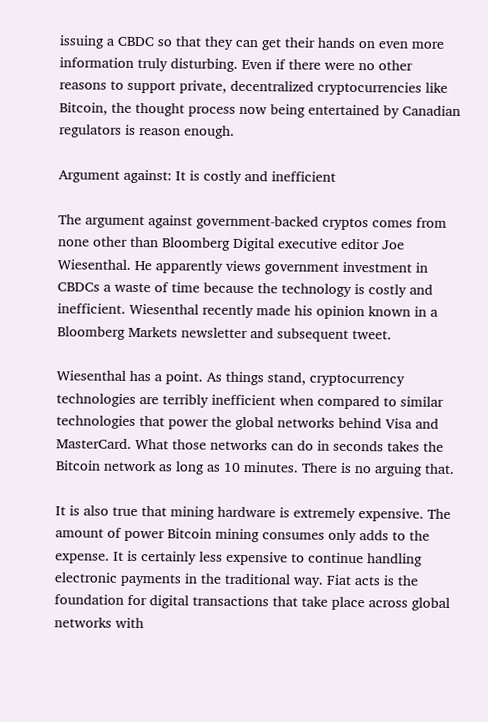issuing a CBDC so that they can get their hands on even more information truly disturbing. Even if there were no other reasons to support private, decentralized cryptocurrencies like Bitcoin, the thought process now being entertained by Canadian regulators is reason enough.

Argument against: It is costly and inefficient

The argument against government-backed cryptos comes from none other than Bloomberg Digital executive editor Joe Wiesenthal. He apparently views government investment in CBDCs a waste of time because the technology is costly and inefficient. Wiesenthal recently made his opinion known in a Bloomberg Markets newsletter and subsequent tweet.

Wiesenthal has a point. As things stand, cryptocurrency technologies are terribly inefficient when compared to similar technologies that power the global networks behind Visa and MasterCard. What those networks can do in seconds takes the Bitcoin network as long as 10 minutes. There is no arguing that.

It is also true that mining hardware is extremely expensive. The amount of power Bitcoin mining consumes only adds to the expense. It is certainly less expensive to continue handling electronic payments in the traditional way. Fiat acts is the foundation for digital transactions that take place across global networks with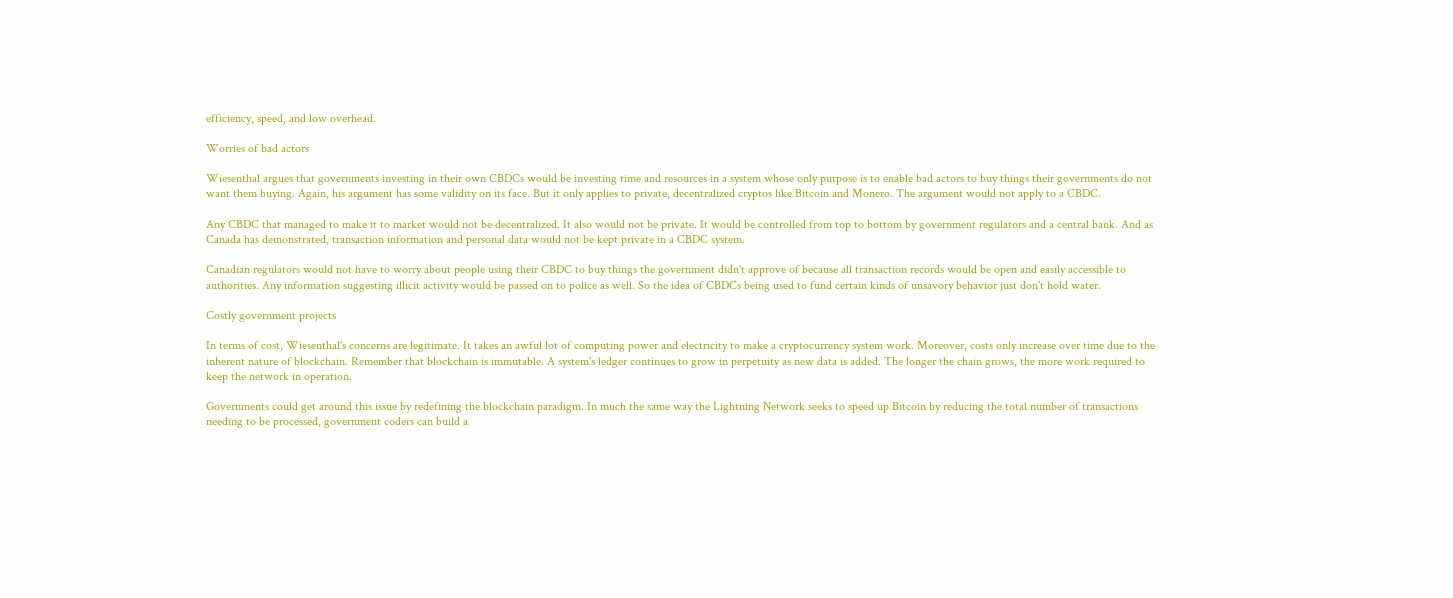efficiency, speed, and low overhead.

Worries of bad actors

Wiesenthal argues that governments investing in their own CBDCs would be investing time and resources in a system whose only purpose is to enable bad actors to buy things their governments do not want them buying. Again, his argument has some validity on its face. But it only applies to private, decentralized cryptos like Bitcoin and Monero. The argument would not apply to a CBDC.

Any CBDC that managed to make it to market would not be decentralized. It also would not be private. It would be controlled from top to bottom by government regulators and a central bank. And as Canada has demonstrated, transaction information and personal data would not be kept private in a CBDC system.

Canadian regulators would not have to worry about people using their CBDC to buy things the government didn't approve of because all transaction records would be open and easily accessible to authorities. Any information suggesting illicit activity would be passed on to police as well. So the idea of CBDCs being used to fund certain kinds of unsavory behavior just don't hold water.

Costly government projects

In terms of cost, Wiesenthal's concerns are legitimate. It takes an awful lot of computing power and electricity to make a cryptocurrency system work. Moreover, costs only increase over time due to the inherent nature of blockchain. Remember that blockchain is immutable. A system's ledger continues to grow in perpetuity as new data is added. The longer the chain grows, the more work required to keep the network in operation.

Governments could get around this issue by redefining the blockchain paradigm. In much the same way the Lightning Network seeks to speed up Bitcoin by reducing the total number of transactions needing to be processed, government coders can build a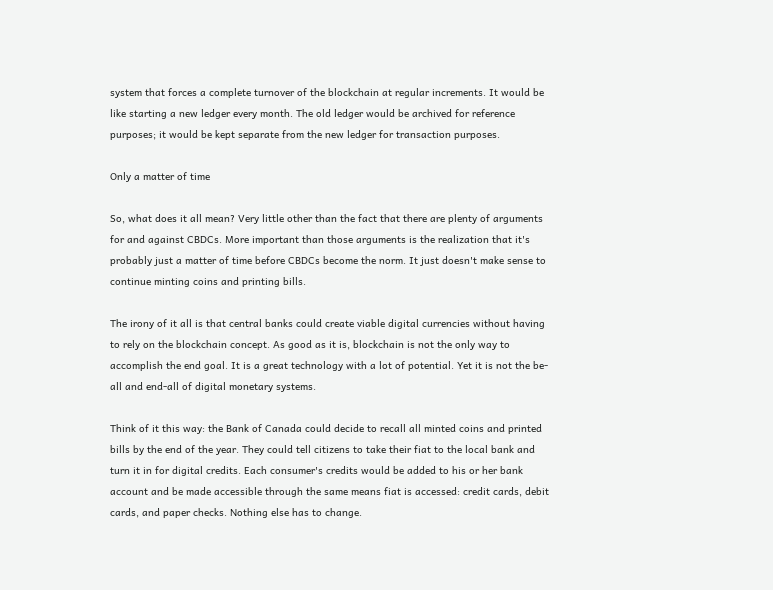system that forces a complete turnover of the blockchain at regular increments. It would be like starting a new ledger every month. The old ledger would be archived for reference purposes; it would be kept separate from the new ledger for transaction purposes.

Only a matter of time

So, what does it all mean? Very little other than the fact that there are plenty of arguments for and against CBDCs. More important than those arguments is the realization that it's probably just a matter of time before CBDCs become the norm. It just doesn't make sense to continue minting coins and printing bills.

The irony of it all is that central banks could create viable digital currencies without having to rely on the blockchain concept. As good as it is, blockchain is not the only way to accomplish the end goal. It is a great technology with a lot of potential. Yet it is not the be-all and end-all of digital monetary systems.

Think of it this way: the Bank of Canada could decide to recall all minted coins and printed bills by the end of the year. They could tell citizens to take their fiat to the local bank and turn it in for digital credits. Each consumer's credits would be added to his or her bank account and be made accessible through the same means fiat is accessed: credit cards, debit cards, and paper checks. Nothing else has to change.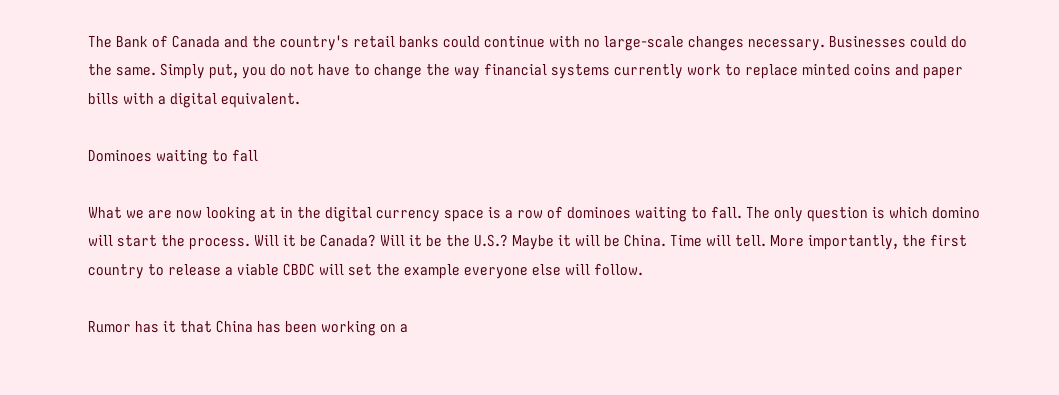The Bank of Canada and the country's retail banks could continue with no large-scale changes necessary. Businesses could do the same. Simply put, you do not have to change the way financial systems currently work to replace minted coins and paper bills with a digital equivalent.

Dominoes waiting to fall

What we are now looking at in the digital currency space is a row of dominoes waiting to fall. The only question is which domino will start the process. Will it be Canada? Will it be the U.S.? Maybe it will be China. Time will tell. More importantly, the first country to release a viable CBDC will set the example everyone else will follow.

Rumor has it that China has been working on a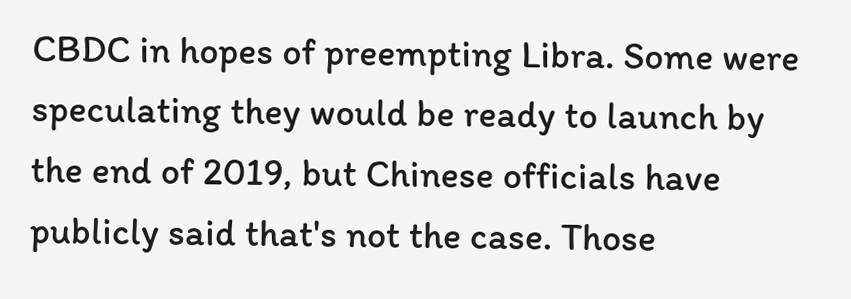CBDC in hopes of preempting Libra. Some were speculating they would be ready to launch by the end of 2019, but Chinese officials have publicly said that's not the case. Those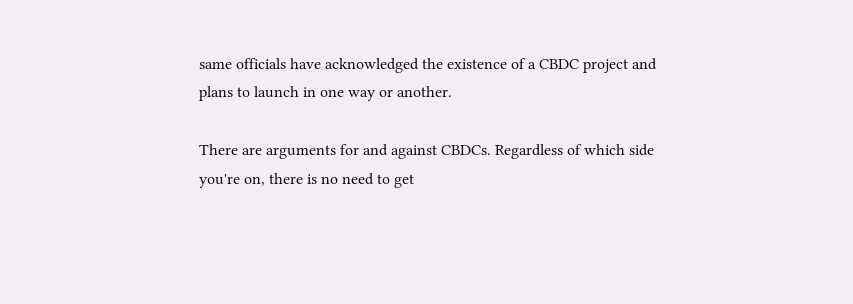same officials have acknowledged the existence of a CBDC project and plans to launch in one way or another.

There are arguments for and against CBDCs. Regardless of which side you're on, there is no need to get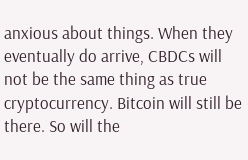anxious about things. When they eventually do arrive, CBDCs will not be the same thing as true cryptocurrency. Bitcoin will still be there. So will the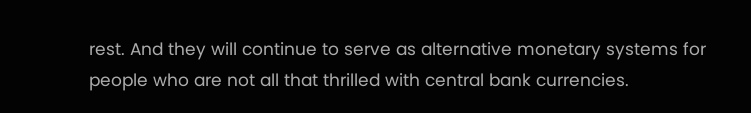rest. And they will continue to serve as alternative monetary systems for people who are not all that thrilled with central bank currencies.